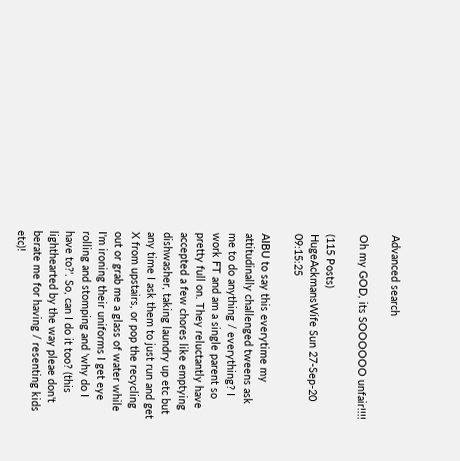Advanced search

Oh my GOD, its SOOOOOO unfair!!!!

(115 Posts)
HugeAckmansWife Sun 27-Sep-20 09:15:25

AIBU to say this everytime my attitudinally challenged tweens ask me to do anything / everything? I work FT and am a single parent so pretty full on. They reluctantly have accepted a few chores like emptying dishwasher, taking laundry up etc but any time I ask them to just run and get X from upstairs, or pop the recycling out or grab me a glass of water while I'm ironing their uniforms I get eye rolling and stomping and 'why do I have to?'. So, can I do it too? (this lighthearted by the way pleae don't berate me for having / resenting kids etc)!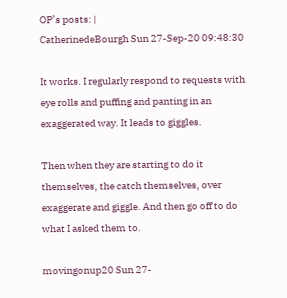OP’s posts: |
CatherinedeBourgh Sun 27-Sep-20 09:48:30

It works. I regularly respond to requests with eye rolls and puffing and panting in an exaggerated way. It leads to giggles.

Then when they are starting to do it themselves, the catch themselves, over exaggerate and giggle. And then go off to do what I asked them to.

movingonup20 Sun 27-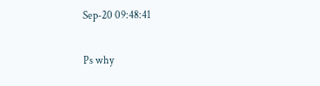Sep-20 09:48:41

Ps why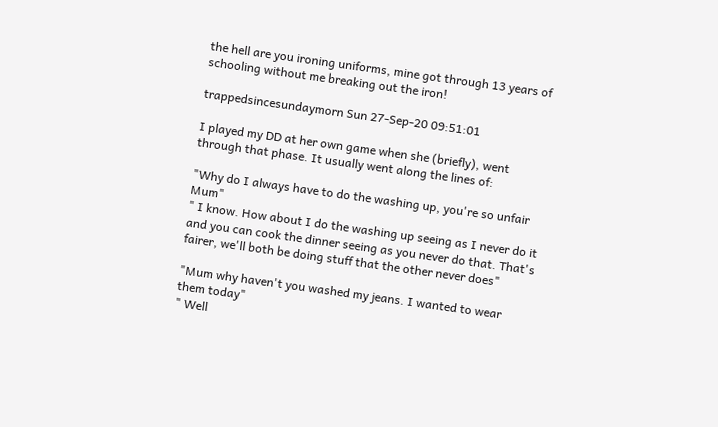the hell are you ironing uniforms, mine got through 13 years of schooling without me breaking out the iron!

trappedsincesundaymorn Sun 27-Sep-20 09:51:01

I played my DD at her own game when she (briefly), went through that phase. It usually went along the lines of:

"Why do I always have to do the washing up, you're so unfair Mum"
" I know. How about I do the washing up seeing as I never do it and you can cook the dinner seeing as you never do that. That's fairer, we'll both be doing stuff that the other never does"

"Mum why haven't you washed my jeans. I wanted to wear them today"
" Well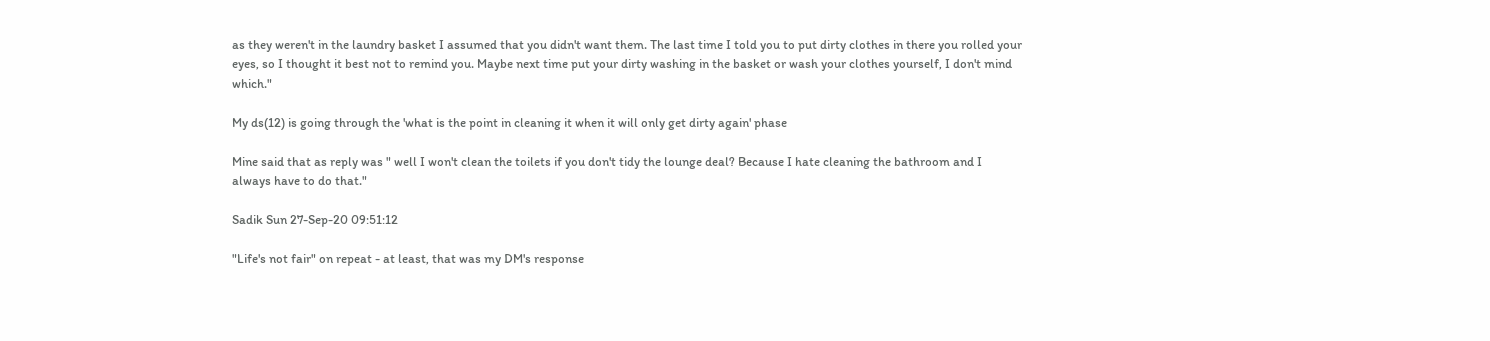as they weren't in the laundry basket I assumed that you didn't want them. The last time I told you to put dirty clothes in there you rolled your eyes, so I thought it best not to remind you. Maybe next time put your dirty washing in the basket or wash your clothes yourself, I don't mind which."

My ds(12) is going through the 'what is the point in cleaning it when it will only get dirty again' phase

Mine said that as reply was " well I won't clean the toilets if you don't tidy the lounge deal? Because I hate cleaning the bathroom and I always have to do that."

Sadik Sun 27-Sep-20 09:51:12

"Life's not fair" on repeat - at least, that was my DM's response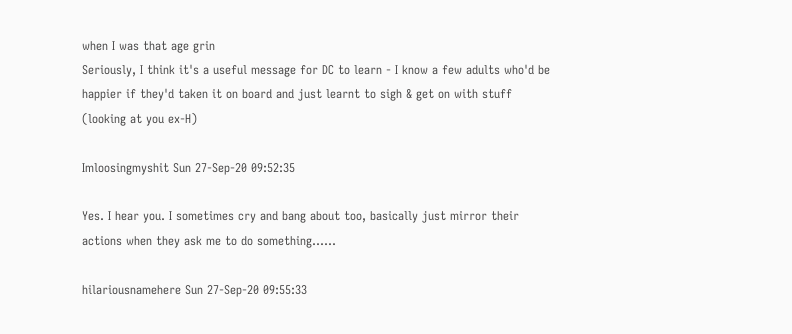when I was that age grin
Seriously, I think it's a useful message for DC to learn - I know a few adults who'd be happier if they'd taken it on board and just learnt to sigh & get on with stuff (looking at you ex-H)

Imloosingmyshit Sun 27-Sep-20 09:52:35

Yes. I hear you. I sometimes cry and bang about too, basically just mirror their actions when they ask me to do something......

hilariousnamehere Sun 27-Sep-20 09:55:33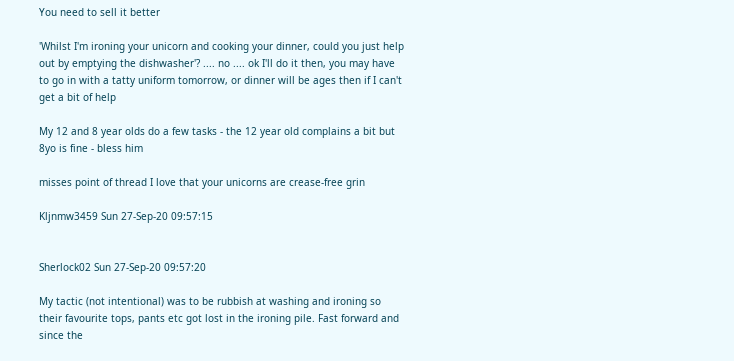You need to sell it better

'Whilst I'm ironing your unicorn and cooking your dinner, could you just help out by emptying the dishwasher'? .... no .... ok I'll do it then, you may have to go in with a tatty uniform tomorrow, or dinner will be ages then if I can't get a bit of help

My 12 and 8 year olds do a few tasks - the 12 year old complains a bit but 8yo is fine - bless him

misses point of thread I love that your unicorns are crease-free grin

Kljnmw3459 Sun 27-Sep-20 09:57:15


Sherlock02 Sun 27-Sep-20 09:57:20

My tactic (not intentional) was to be rubbish at washing and ironing so their favourite tops, pants etc got lost in the ironing pile. Fast forward and since the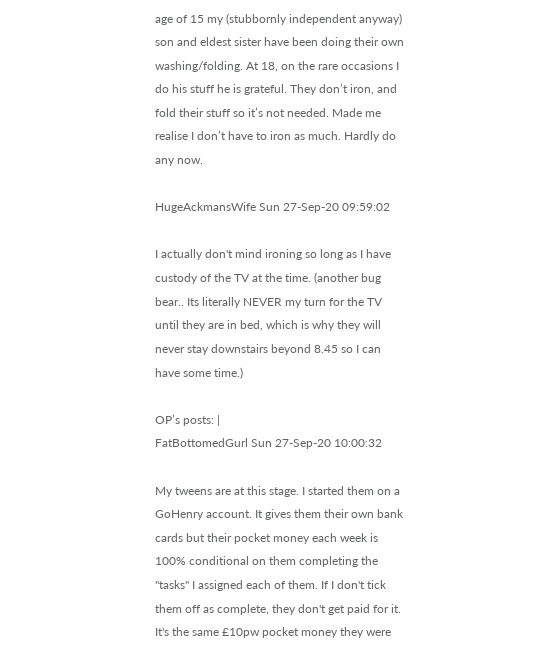age of 15 my (stubbornly independent anyway) son and eldest sister have been doing their own washing/folding. At 18, on the rare occasions I do his stuff he is grateful. They don’t iron, and fold their stuff so it’s not needed. Made me realise I don’t have to iron as much. Hardly do any now.

HugeAckmansWife Sun 27-Sep-20 09:59:02

I actually don't mind ironing so long as I have custody of the TV at the time. (another bug bear.. Its literally NEVER my turn for the TV until they are in bed, which is why they will never stay downstairs beyond 8.45 so I can have some time.)

OP’s posts: |
FatBottomedGurl Sun 27-Sep-20 10:00:32

My tweens are at this stage. I started them on a GoHenry account. It gives them their own bank cards but their pocket money each week is 100% conditional on them completing the "tasks" I assigned each of them. If I don't tick them off as complete, they don't get paid for it.
It's the same £10pw pocket money they were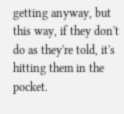getting anyway, but this way, if they don't do as they're told, it's hitting them in the pocket.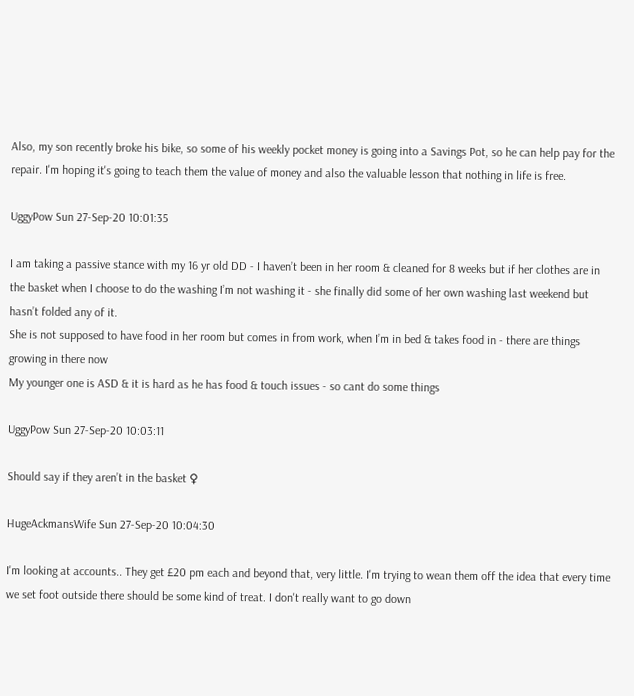Also, my son recently broke his bike, so some of his weekly pocket money is going into a Savings Pot, so he can help pay for the repair. I'm hoping it's going to teach them the value of money and also the valuable lesson that nothing in life is free.

UggyPow Sun 27-Sep-20 10:01:35

I am taking a passive stance with my 16 yr old DD - I haven’t been in her room & cleaned for 8 weeks but if her clothes are in the basket when I choose to do the washing I’m not washing it - she finally did some of her own washing last weekend but hasn’t folded any of it.
She is not supposed to have food in her room but comes in from work, when I’m in bed & takes food in - there are things growing in there now
My younger one is ASD & it is hard as he has food & touch issues - so cant do some things

UggyPow Sun 27-Sep-20 10:03:11

Should say if they aren’t in the basket ♀

HugeAckmansWife Sun 27-Sep-20 10:04:30

I'm looking at accounts.. They get £20 pm each and beyond that, very little. I'm trying to wean them off the idea that every time we set foot outside there should be some kind of treat. I don't really want to go down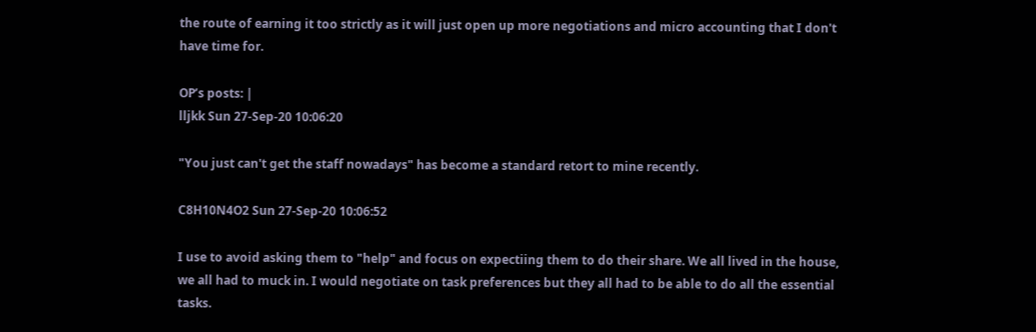the route of earning it too strictly as it will just open up more negotiations and micro accounting that I don't have time for.

OP’s posts: |
lljkk Sun 27-Sep-20 10:06:20

"You just can't get the staff nowadays" has become a standard retort to mine recently.

C8H10N4O2 Sun 27-Sep-20 10:06:52

I use to avoid asking them to "help" and focus on expectiing them to do their share. We all lived in the house, we all had to muck in. I would negotiate on task preferences but they all had to be able to do all the essential tasks.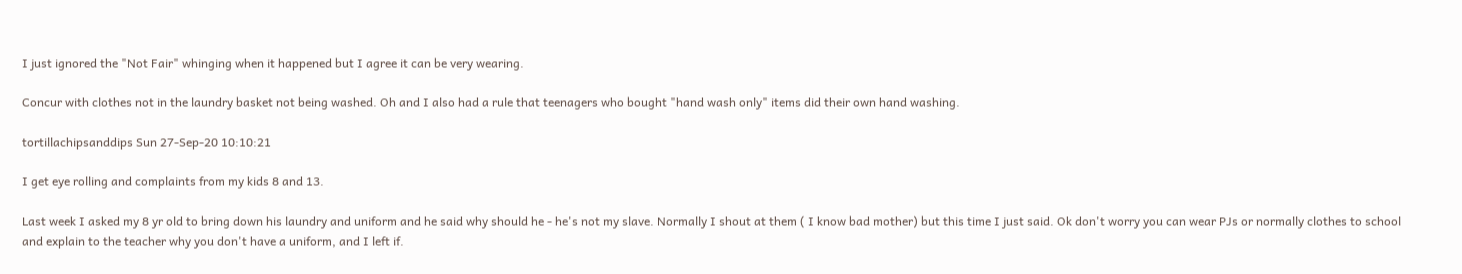I just ignored the "Not Fair" whinging when it happened but I agree it can be very wearing.

Concur with clothes not in the laundry basket not being washed. Oh and I also had a rule that teenagers who bought "hand wash only" items did their own hand washing.

tortillachipsanddips Sun 27-Sep-20 10:10:21

I get eye rolling and complaints from my kids 8 and 13.

Last week I asked my 8 yr old to bring down his laundry and uniform and he said why should he - he's not my slave. Normally I shout at them ( I know bad mother) but this time I just said. Ok don't worry you can wear PJs or normally clothes to school and explain to the teacher why you don't have a uniform, and I left if.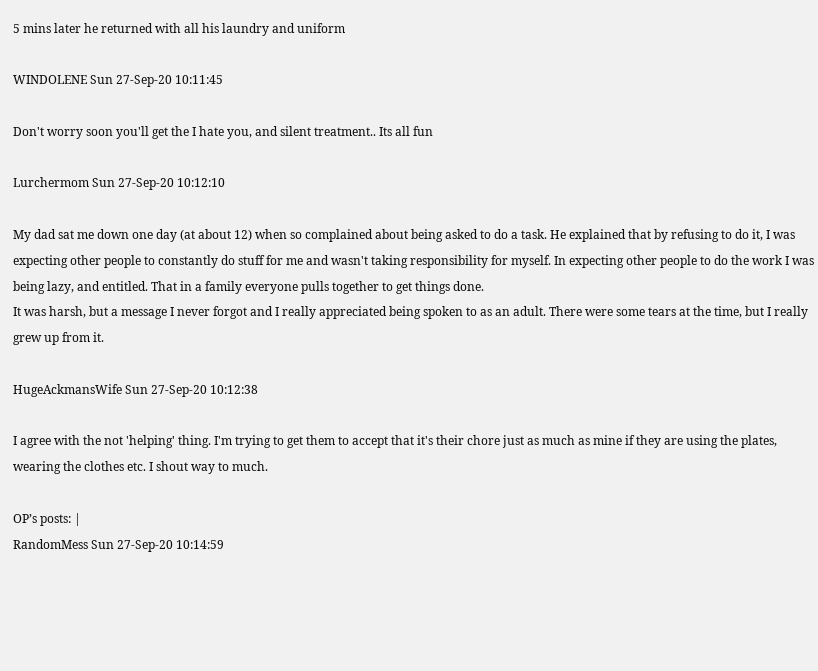5 mins later he returned with all his laundry and uniform

WINDOLENE Sun 27-Sep-20 10:11:45

Don't worry soon you'll get the I hate you, and silent treatment.. Its all fun

Lurchermom Sun 27-Sep-20 10:12:10

My dad sat me down one day (at about 12) when so complained about being asked to do a task. He explained that by refusing to do it, I was expecting other people to constantly do stuff for me and wasn't taking responsibility for myself. In expecting other people to do the work I was being lazy, and entitled. That in a family everyone pulls together to get things done.
It was harsh, but a message I never forgot and I really appreciated being spoken to as an adult. There were some tears at the time, but I really grew up from it.

HugeAckmansWife Sun 27-Sep-20 10:12:38

I agree with the not 'helping' thing. I'm trying to get them to accept that it's their chore just as much as mine if they are using the plates, wearing the clothes etc. I shout way to much.

OP’s posts: |
RandomMess Sun 27-Sep-20 10:14:59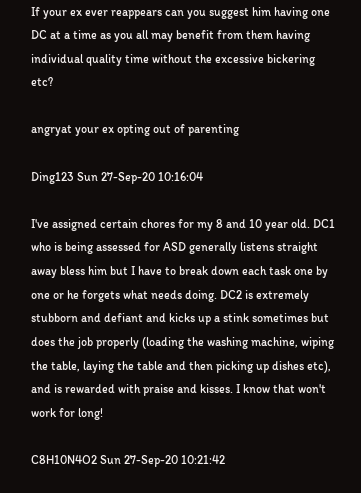If your ex ever reappears can you suggest him having one DC at a time as you all may benefit from them having individual quality time without the excessive bickering etc?

angryat your ex opting out of parenting

Ding123 Sun 27-Sep-20 10:16:04

I've assigned certain chores for my 8 and 10 year old. DC1 who is being assessed for ASD generally listens straight away bless him but I have to break down each task one by one or he forgets what needs doing. DC2 is extremely stubborn and defiant and kicks up a stink sometimes but does the job properly (loading the washing machine, wiping the table, laying the table and then picking up dishes etc), and is rewarded with praise and kisses. I know that won't work for long!

C8H10N4O2 Sun 27-Sep-20 10:21:42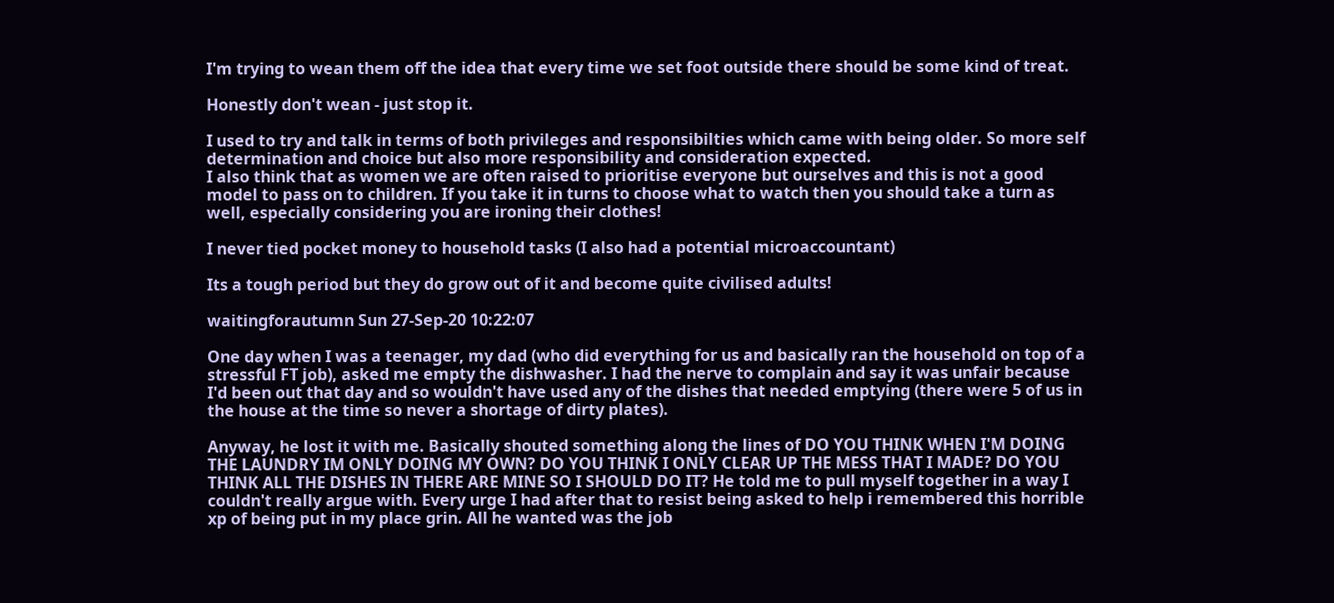I'm trying to wean them off the idea that every time we set foot outside there should be some kind of treat.

Honestly don't wean - just stop it.

I used to try and talk in terms of both privileges and responsibilties which came with being older. So more self determination and choice but also more responsibility and consideration expected.
I also think that as women we are often raised to prioritise everyone but ourselves and this is not a good model to pass on to children. If you take it in turns to choose what to watch then you should take a turn as well, especially considering you are ironing their clothes!

I never tied pocket money to household tasks (I also had a potential microaccountant)

Its a tough period but they do grow out of it and become quite civilised adults!

waitingforautumn Sun 27-Sep-20 10:22:07

One day when I was a teenager, my dad (who did everything for us and basically ran the household on top of a stressful FT job), asked me empty the dishwasher. I had the nerve to complain and say it was unfair because I'd been out that day and so wouldn't have used any of the dishes that needed emptying (there were 5 of us in the house at the time so never a shortage of dirty plates).

Anyway, he lost it with me. Basically shouted something along the lines of DO YOU THINK WHEN I'M DOING THE LAUNDRY IM ONLY DOING MY OWN? DO YOU THINK I ONLY CLEAR UP THE MESS THAT I MADE? DO YOU THINK ALL THE DISHES IN THERE ARE MINE SO I SHOULD DO IT? He told me to pull myself together in a way I couldn't really argue with. Every urge I had after that to resist being asked to help i remembered this horrible xp of being put in my place grin. All he wanted was the job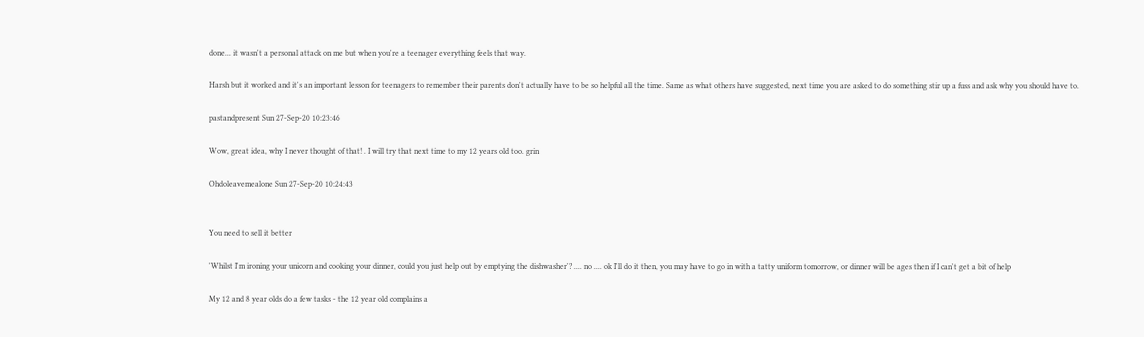done... it wasn't a personal attack on me but when you're a teenager everything feels that way.

Harsh but it worked and it's an important lesson for teenagers to remember their parents don't actually have to be so helpful all the time. Same as what others have suggested, next time you are asked to do something stir up a fuss and ask why you should have to.

pastandpresent Sun 27-Sep-20 10:23:46

Wow, great idea, why I never thought of that! . I will try that next time to my 12 years old too. grin

Ohdoleavemealone Sun 27-Sep-20 10:24:43


You need to sell it better

'Whilst I'm ironing your unicorn and cooking your dinner, could you just help out by emptying the dishwasher'? .... no .... ok I'll do it then, you may have to go in with a tatty uniform tomorrow, or dinner will be ages then if I can't get a bit of help

My 12 and 8 year olds do a few tasks - the 12 year old complains a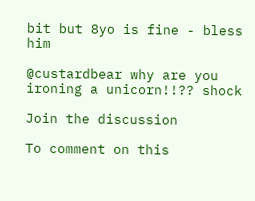bit but 8yo is fine - bless him

@custardbear why are you ironing a unicorn!!?? shock

Join the discussion

To comment on this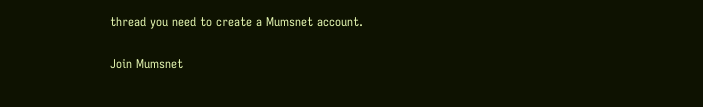thread you need to create a Mumsnet account.

Join Mumsnet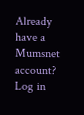Already have a Mumsnet account? Log in